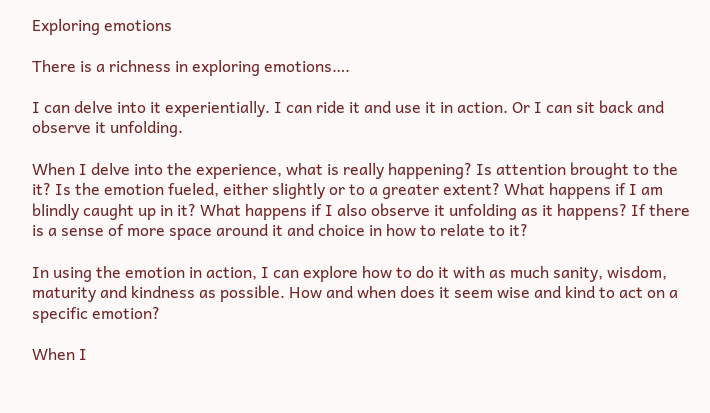Exploring emotions

There is a richness in exploring emotions….

I can delve into it experientially. I can ride it and use it in action. Or I can sit back and observe it unfolding.

When I delve into the experience, what is really happening? Is attention brought to the it? Is the emotion fueled, either slightly or to a greater extent? What happens if I am blindly caught up in it? What happens if I also observe it unfolding as it happens? If there is a sense of more space around it and choice in how to relate to it?

In using the emotion in action, I can explore how to do it with as much sanity, wisdom, maturity and kindness as possible. How and when does it seem wise and kind to act on a specific emotion?

When I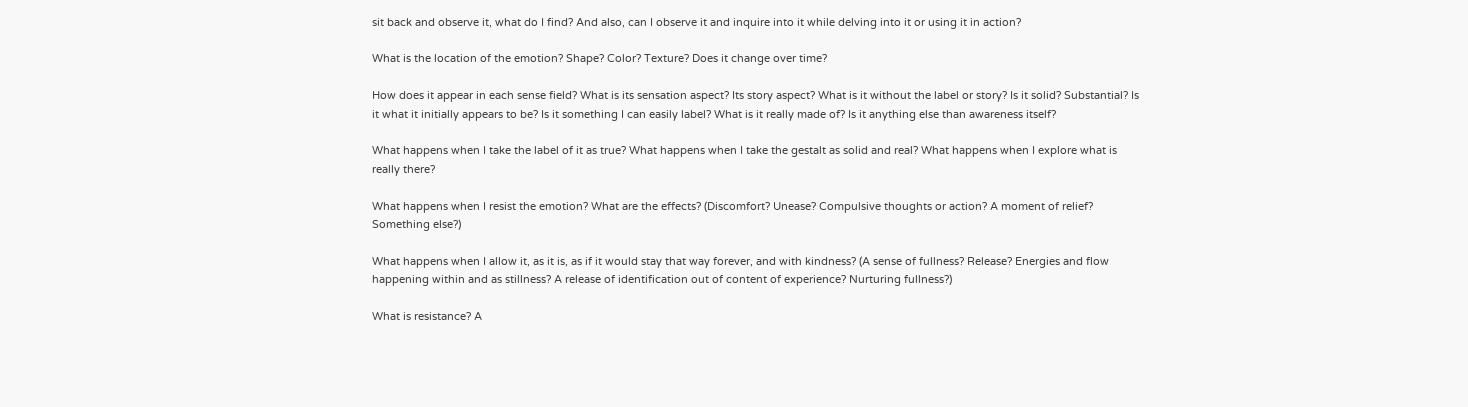sit back and observe it, what do I find? And also, can I observe it and inquire into it while delving into it or using it in action?

What is the location of the emotion? Shape? Color? Texture? Does it change over time?

How does it appear in each sense field? What is its sensation aspect? Its story aspect? What is it without the label or story? Is it solid? Substantial? Is it what it initially appears to be? Is it something I can easily label? What is it really made of? Is it anything else than awareness itself?

What happens when I take the label of it as true? What happens when I take the gestalt as solid and real? What happens when I explore what is really there?

What happens when I resist the emotion? What are the effects? (Discomfort? Unease? Compulsive thoughts or action? A moment of relief? Something else?)

What happens when I allow it, as it is, as if it would stay that way forever, and with kindness? (A sense of fullness? Release? Energies and flow happening within and as stillness? A release of identification out of content of experience? Nurturing fullness?)

What is resistance? A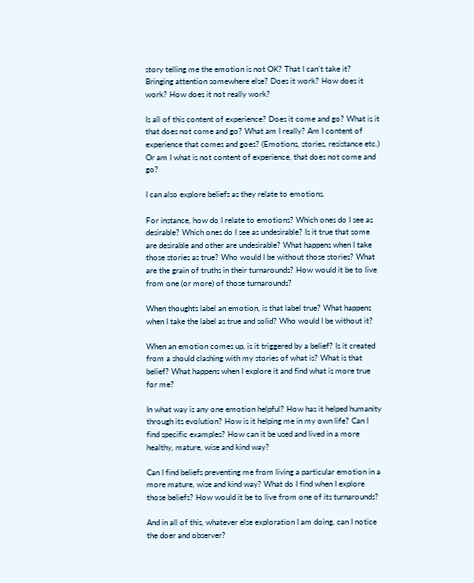story telling me the emotion is not OK? That I can’t take it? Bringing attention somewhere else? Does it work? How does it work? How does it not really work?

Is all of this content of experience? Does it come and go? What is it that does not come and go? What am I really? Am I content of experience that comes and goes? (Emotions, stories, resistance etc.) Or am I what is not content of experience, that does not come and go?

I can also explore beliefs as they relate to emotions.

For instance, how do I relate to emotions? Which ones do I see as desirable? Which ones do I see as undesirable? Is it true that some are desirable and other are undesirable? What happens when I take those stories as true? Who would I be without those stories? What are the grain of truths in their turnarounds? How would it be to live from one (or more) of those turnarounds?

When thoughts label an emotion, is that label true? What happens when I take the label as true and solid? Who would I be without it?

When an emotion comes up, is it triggered by a belief? Is it created from a should clashing with my stories of what is? What is that belief? What happens when I explore it and find what is more true for me?

In what way is any one emotion helpful? How has it helped humanity through its evolution? How is it helping me in my own life? Can I find specific examples? How can it be used and lived in a more healthy, mature, wise and kind way?

Can I find beliefs preventing me from living a particular emotion in a more mature, wise and kind way? What do I find when I explore those beliefs? How would it be to live from one of its turnarounds?

And in all of this, whatever else exploration I am doing, can I notice the doer and observer?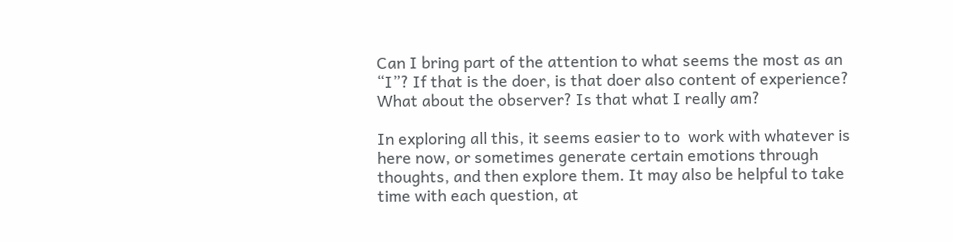Can I bring part of the attention to what seems the most as an “I”? If that is the doer, is that doer also content of experience? What about the observer? Is that what I really am?

In exploring all this, it seems easier to to  work with whatever is here now, or sometimes generate certain emotions through thoughts, and then explore them. It may also be helpful to take time with each question, at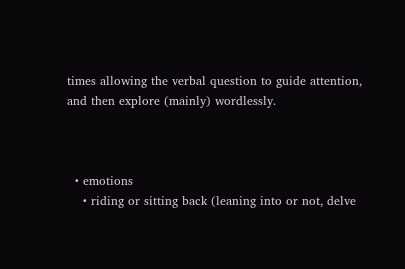times allowing the verbal question to guide attention, and then explore (mainly) wordlessly.



  • emotions
    • riding or sitting back (leaning into or not, delve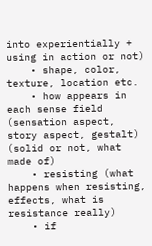into experientially + using in action or not)
    • shape, color, texture, location etc.
    • how appears in each sense field (sensation aspect, story aspect, gestalt) (solid or not, what made of)
    • resisting (what happens when resisting, effects, what is resistance really)
    • if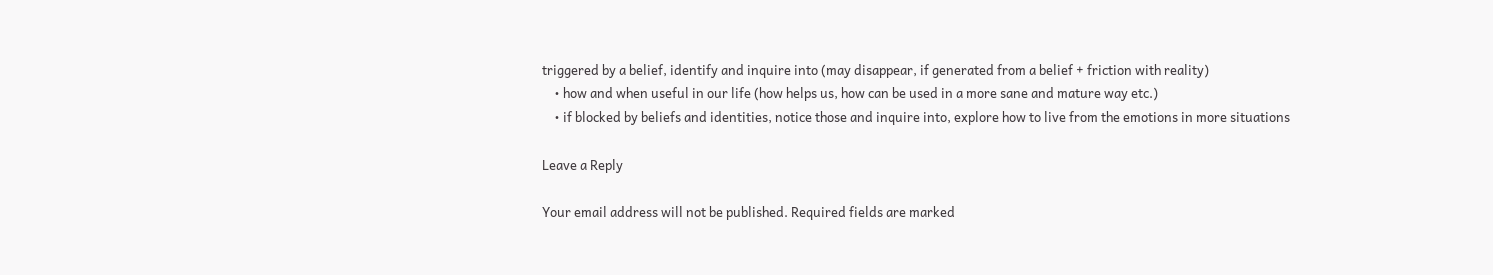triggered by a belief, identify and inquire into (may disappear, if generated from a belief + friction with reality)
    • how and when useful in our life (how helps us, how can be used in a more sane and mature way etc.)
    • if blocked by beliefs and identities, notice those and inquire into, explore how to live from the emotions in more situations

Leave a Reply

Your email address will not be published. Required fields are marked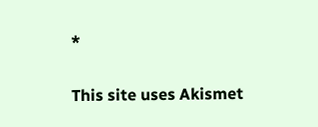*

This site uses Akismet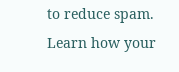to reduce spam. Learn how your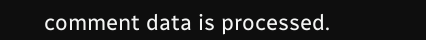comment data is processed.